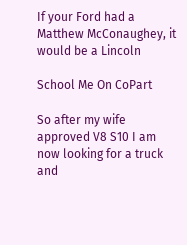If your Ford had a Matthew McConaughey, it would be a Lincoln

School Me On CoPart

So after my wife approved V8 S10 I am now looking for a truck and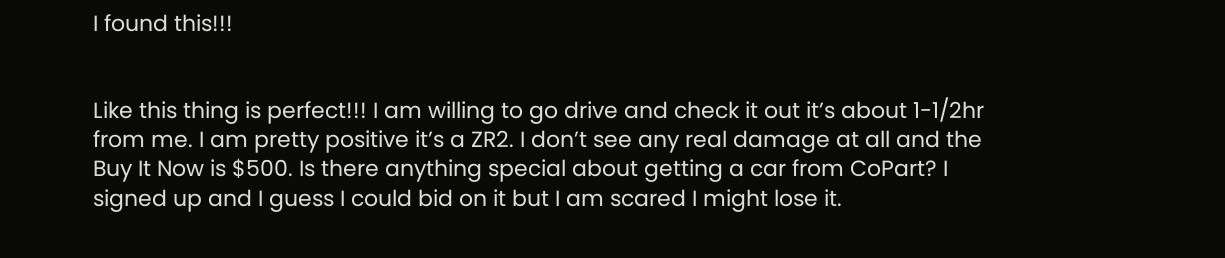I found this!!!


Like this thing is perfect!!! I am willing to go drive and check it out it’s about 1-1/2hr from me. I am pretty positive it’s a ZR2. I don’t see any real damage at all and the Buy It Now is $500. Is there anything special about getting a car from CoPart? I signed up and I guess I could bid on it but I am scared I might lose it.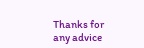Thanks for any advice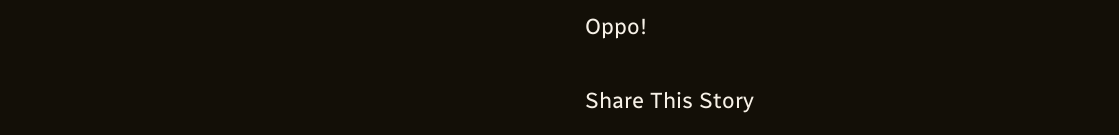Oppo!

Share This Story